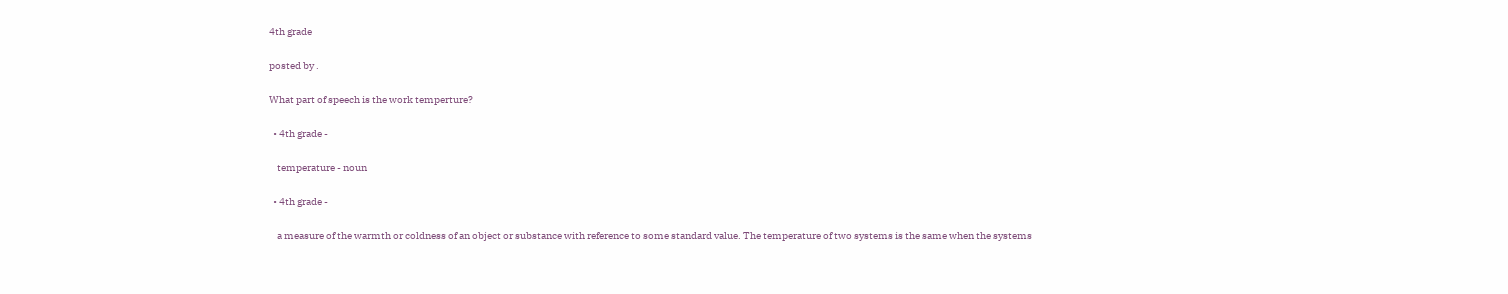4th grade

posted by .

What part of speech is the work temperture?

  • 4th grade -

    temperature - noun

  • 4th grade -

    a measure of the warmth or coldness of an object or substance with reference to some standard value. The temperature of two systems is the same when the systems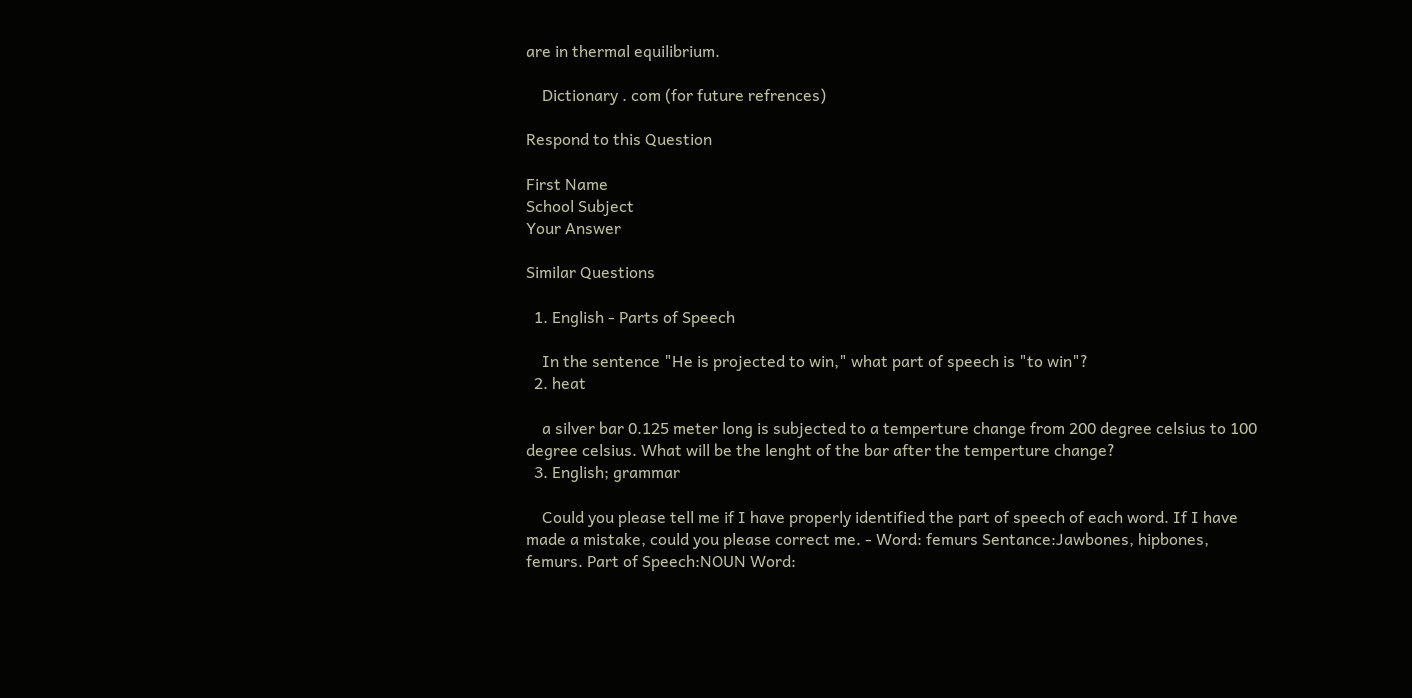are in thermal equilibrium.

    Dictionary . com (for future refrences)

Respond to this Question

First Name
School Subject
Your Answer

Similar Questions

  1. English - Parts of Speech

    In the sentence "He is projected to win," what part of speech is "to win"?
  2. heat

    a silver bar 0.125 meter long is subjected to a temperture change from 200 degree celsius to 100 degree celsius. What will be the lenght of the bar after the temperture change?
  3. English; grammar

    Could you please tell me if I have properly identified the part of speech of each word. If I have made a mistake, could you please correct me. - Word: femurs Sentance:Jawbones, hipbones, femurs. Part of Speech:NOUN Word: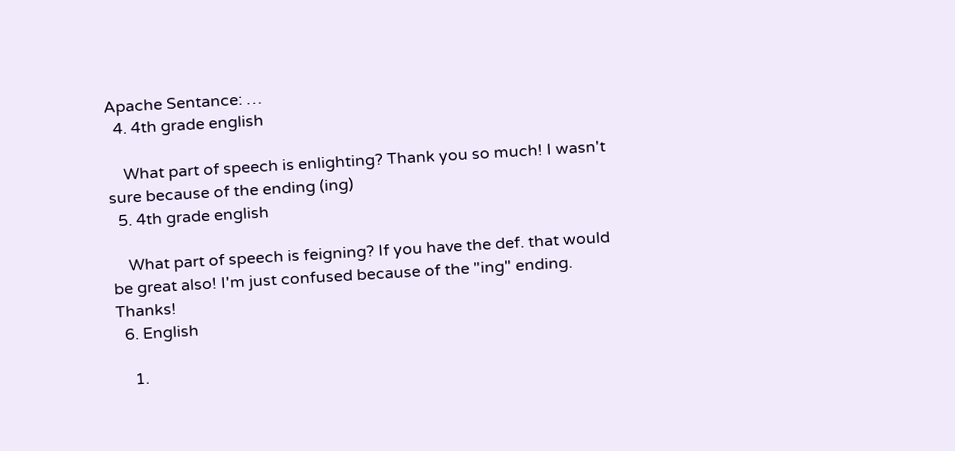Apache Sentance: …
  4. 4th grade english

    What part of speech is enlighting? Thank you so much! I wasn't sure because of the ending (ing)
  5. 4th grade english

    What part of speech is feigning? If you have the def. that would be great also! I'm just confused because of the "ing" ending. Thanks!
  6. English

    1.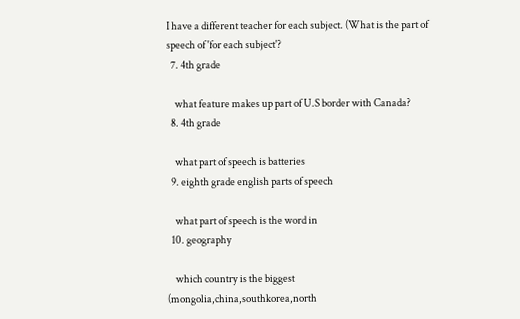I have a different teacher for each subject. (What is the part of speech of 'for each subject'?
  7. 4th grade

    what feature makes up part of U.S border with Canada?
  8. 4th grade

    what part of speech is batteries
  9. eighth grade english parts of speech

    what part of speech is the word in
  10. geography

    which country is the biggest (mongolia,china,southkorea,north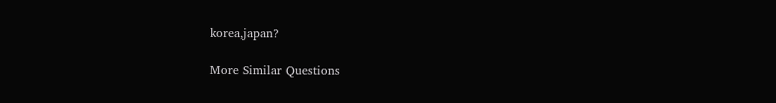korea,japan?

More Similar Questions